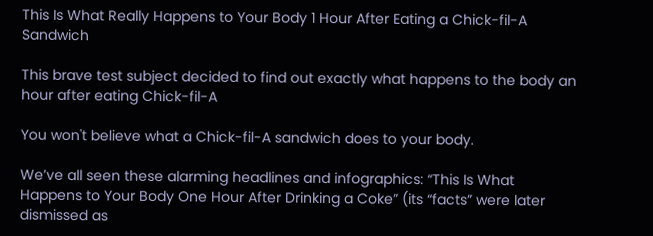This Is What Really Happens to Your Body 1 Hour After Eating a Chick-fil-A Sandwich

This brave test subject decided to find out exactly what happens to the body an hour after eating Chick-fil-A

You won't believe what a Chick-fil-A sandwich does to your body.

We’ve all seen these alarming headlines and infographics: “This Is What Happens to Your Body One Hour After Drinking a Coke” (its “facts” were later dismissed as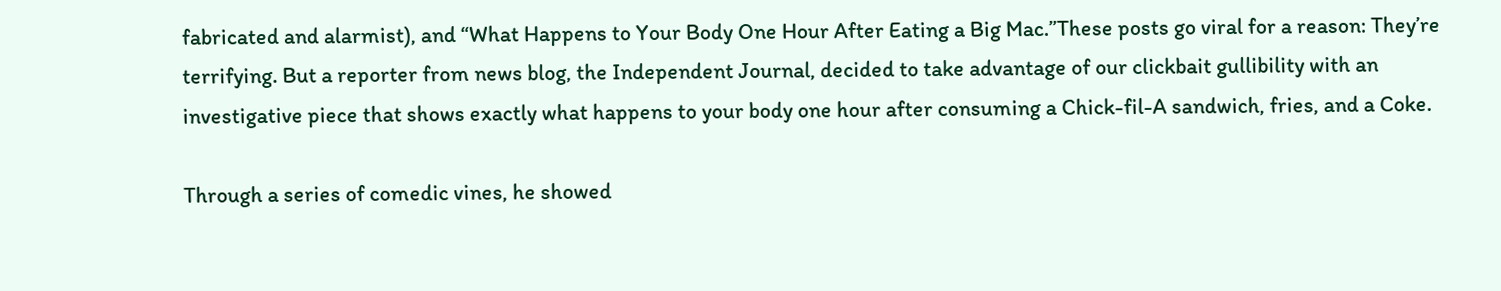fabricated and alarmist), and “What Happens to Your Body One Hour After Eating a Big Mac.”These posts go viral for a reason: They’re terrifying. But a reporter from news blog, the Independent Journal, decided to take advantage of our clickbait gullibility with an investigative piece that shows exactly what happens to your body one hour after consuming a Chick-fil-A sandwich, fries, and a Coke.

Through a series of comedic vines, he showed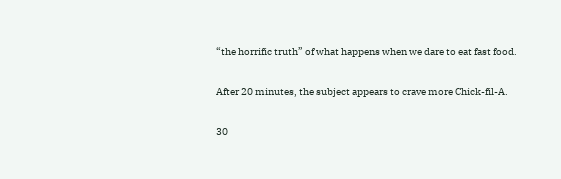“the horrific truth” of what happens when we dare to eat fast food.

After 20 minutes, the subject appears to crave more Chick-fil-A.

30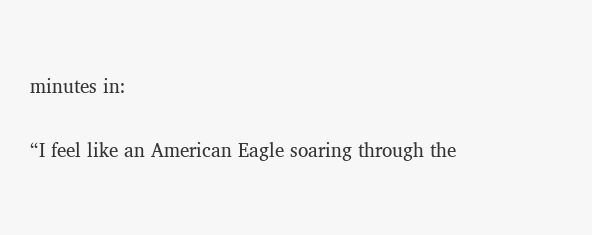minutes in:

“I feel like an American Eagle soaring through the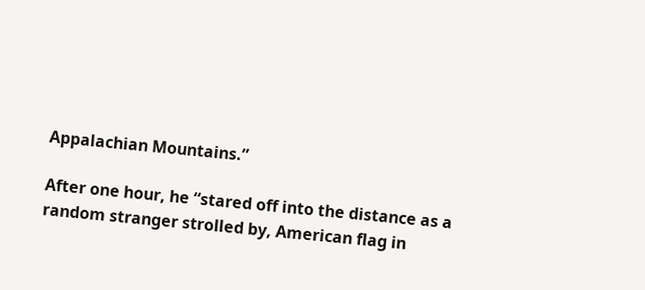Appalachian Mountains.”

After one hour, he “stared off into the distance as a random stranger strolled by, American flag in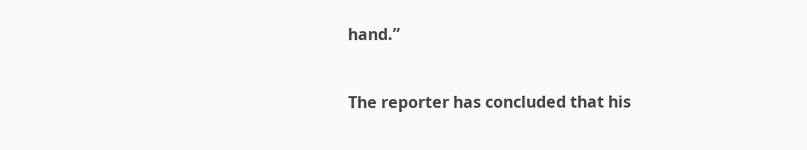hand.”


The reporter has concluded that his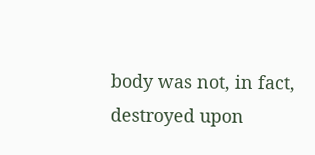body was not, in fact, destroyed upon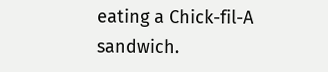eating a Chick-fil-A sandwich.